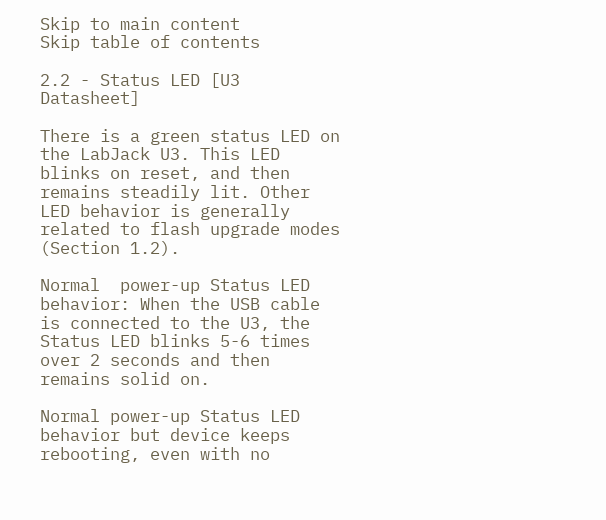Skip to main content
Skip table of contents

2.2 - Status LED [U3 Datasheet]

There is a green status LED on the LabJack U3. This LED blinks on reset, and then remains steadily lit. Other LED behavior is generally related to flash upgrade modes (Section 1.2).

Normal  power-up Status LED behavior: When the USB cable is connected to the U3, the Status LED blinks 5-6 times over 2 seconds and then remains solid on.

Normal power-up Status LED behavior but device keeps rebooting, even with no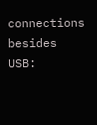connections besides USB: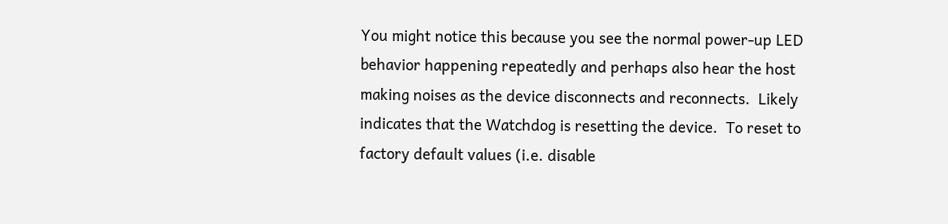You might notice this because you see the normal power-up LED behavior happening repeatedly and perhaps also hear the host making noises as the device disconnects and reconnects.  Likely indicates that the Watchdog is resetting the device.  To reset to factory default values (i.e. disable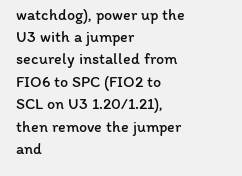watchdog), power up the U3 with a jumper securely installed from FIO6 to SPC (FIO2 to SCL on U3 1.20/1.21), then remove the jumper and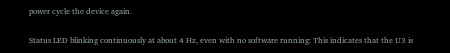power cycle the device again.

Status LED blinking continuously at about 4 Hz, even with no software running: This indicates that the U3 is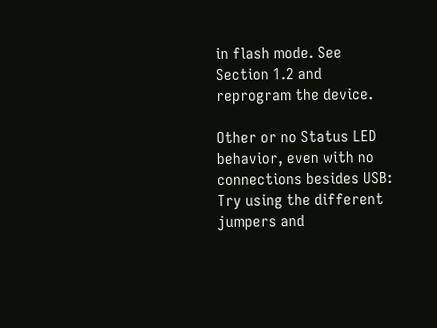in flash mode. See Section 1.2 and reprogram the device.

Other or no Status LED behavior, even with no connections besides USB:  Try using the different jumpers and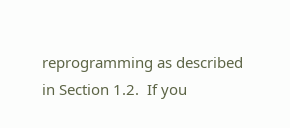reprogramming as described in Section 1.2.  If you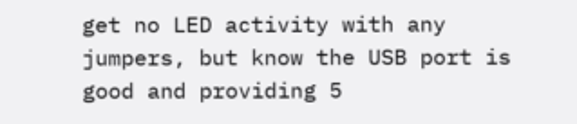get no LED activity with any jumpers, but know the USB port is good and providing 5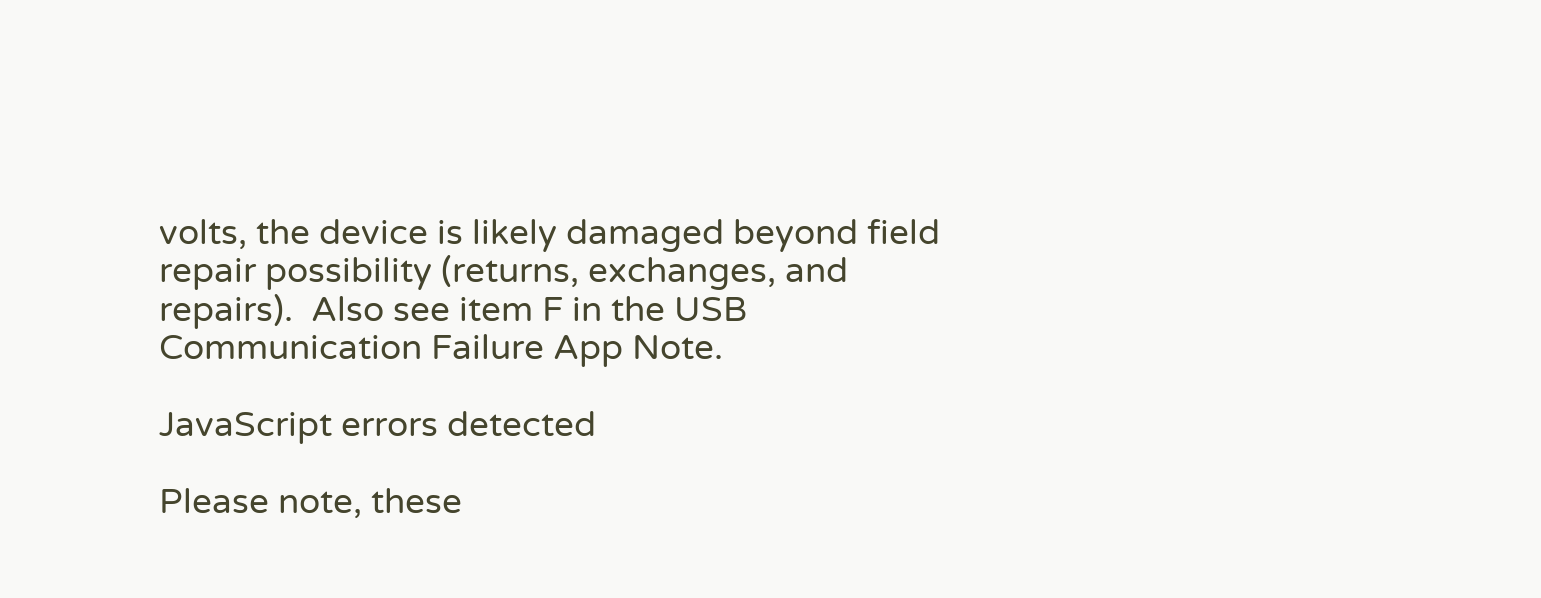volts, the device is likely damaged beyond field repair possibility (returns, exchanges, and repairs).  Also see item F in the USB Communication Failure App Note.

JavaScript errors detected

Please note, these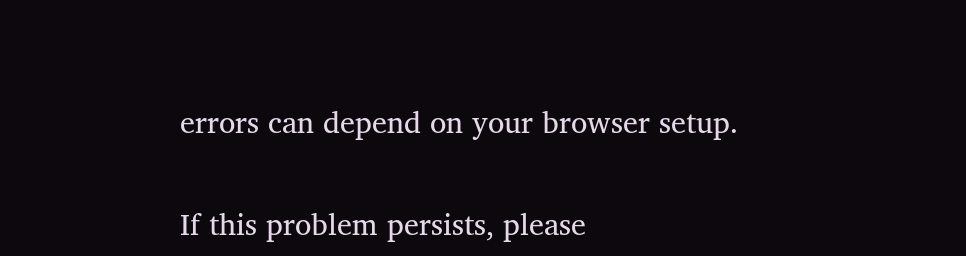errors can depend on your browser setup.

If this problem persists, please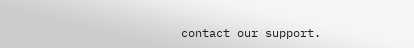contact our support.